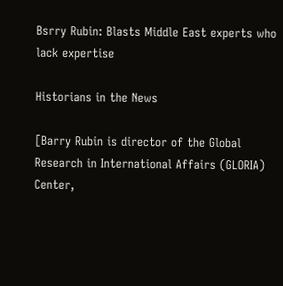Bsrry Rubin: Blasts Middle East experts who lack expertise

Historians in the News

[Barry Rubin is director of the Global Research in International Affairs (GLORIA) Center,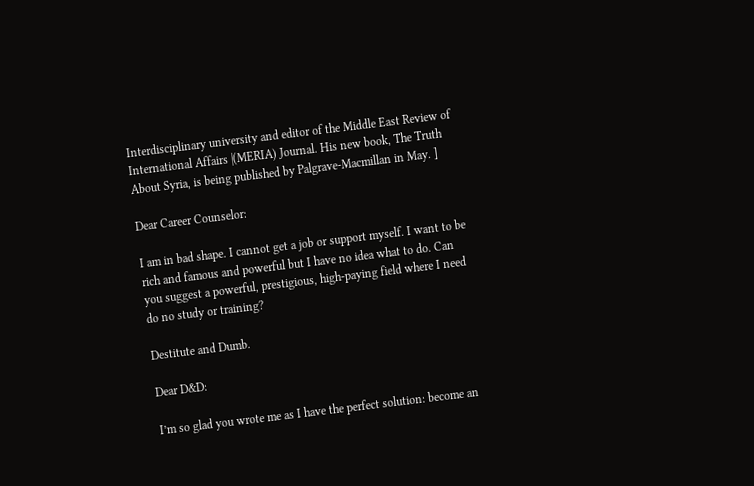Interdisciplinary university and editor of the Middle East Review of International Affairs |(MERIA) Journal. His new book, The Truth About Syria, is being published by Palgrave-Macmillan in May. ]

Dear Career Counselor:

I am in bad shape. I cannot get a job or support myself. I want to be rich and famous and powerful but I have no idea what to do. Can you suggest a powerful, prestigious, high-paying field where I need do no study or training?

Destitute and Dumb.

Dear D&D:

I’m so glad you wrote me as I have the perfect solution: become an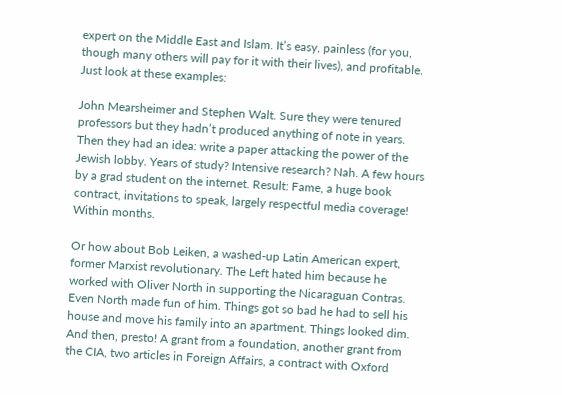expert on the Middle East and Islam. It’s easy, painless (for you, though many others will pay for it with their lives), and profitable. Just look at these examples:

John Mearsheimer and Stephen Walt. Sure they were tenured professors but they hadn’t produced anything of note in years. Then they had an idea: write a paper attacking the power of the Jewish lobby. Years of study? Intensive research? Nah. A few hours by a grad student on the internet. Result: Fame, a huge book contract, invitations to speak, largely respectful media coverage! Within months.

Or how about Bob Leiken, a washed-up Latin American expert, former Marxist revolutionary. The Left hated him because he worked with Oliver North in supporting the Nicaraguan Contras. Even North made fun of him. Things got so bad he had to sell his house and move his family into an apartment. Things looked dim. And then, presto! A grant from a foundation, another grant from the CIA, two articles in Foreign Affairs, a contract with Oxford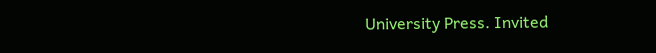University Press. Invited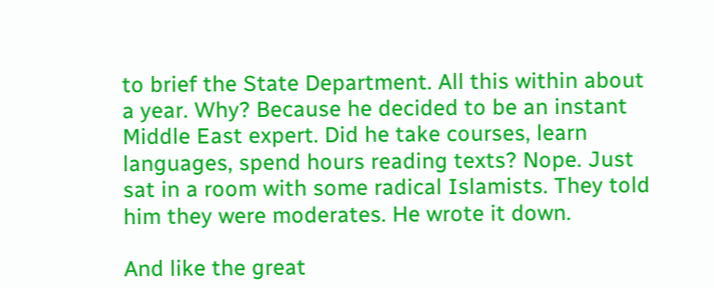to brief the State Department. All this within about a year. Why? Because he decided to be an instant Middle East expert. Did he take courses, learn languages, spend hours reading texts? Nope. Just sat in a room with some radical Islamists. They told him they were moderates. He wrote it down.

And like the great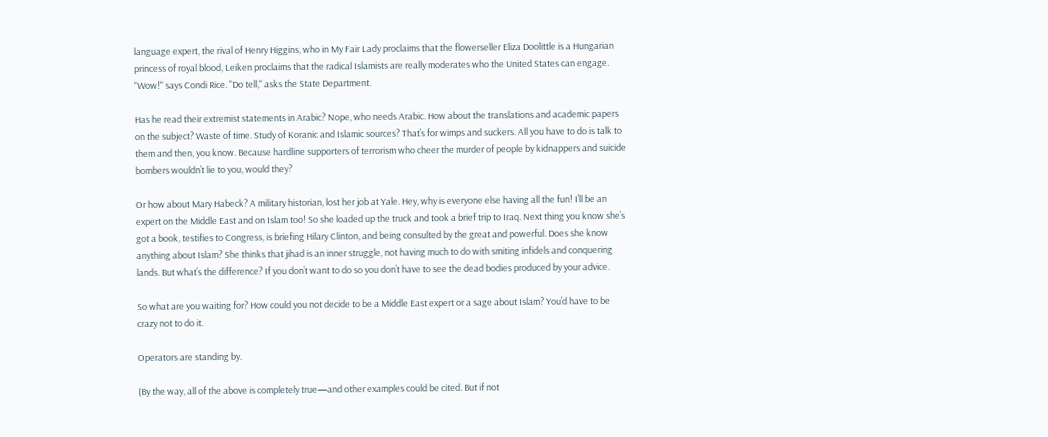language expert, the rival of Henry Higgins, who in My Fair Lady proclaims that the flowerseller Eliza Doolittle is a Hungarian princess of royal blood, Leiken proclaims that the radical Islamists are really moderates who the United States can engage. "Wow!" says Condi Rice. "Do tell," asks the State Department.

Has he read their extremist statements in Arabic? Nope, who needs Arabic. How about the translations and academic papers on the subject? Waste of time. Study of Koranic and Islamic sources? That’s for wimps and suckers. All you have to do is talk to them and then, you know. Because hardline supporters of terrorism who cheer the murder of people by kidnappers and suicide bombers wouldn’t lie to you, would they?

Or how about Mary Habeck? A military historian, lost her job at Yale. Hey, why is everyone else having all the fun! I’ll be an expert on the Middle East and on Islam too! So she loaded up the truck and took a brief trip to Iraq. Next thing you know she’s got a book, testifies to Congress, is briefing Hilary Clinton, and being consulted by the great and powerful. Does she know anything about Islam? She thinks that jihad is an inner struggle, not having much to do with smiting infidels and conquering lands. But what’s the difference? If you don’t want to do so you don’t have to see the dead bodies produced by your advice.

So what are you waiting for? How could you not decide to be a Middle East expert or a sage about Islam? You’d have to be crazy not to do it.

Operators are standing by.

(By the way, all of the above is completely true—and other examples could be cited. But if not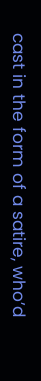cast in the form of a satire, who’d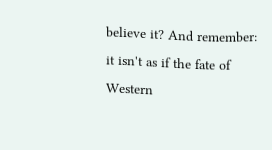believe it? And remember: it isn't as if the fate of Western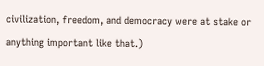civilization, freedom, and democracy were at stake or anything important like that.)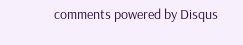comments powered by Disqus